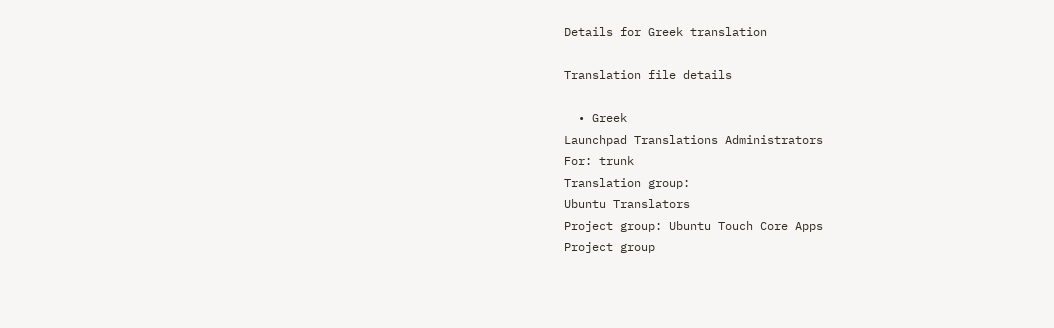Details for Greek translation

Translation file details

  • Greek
Launchpad Translations Administrators
For: trunk
Translation group:
Ubuntu Translators
Project group: Ubuntu Touch Core Apps
Project group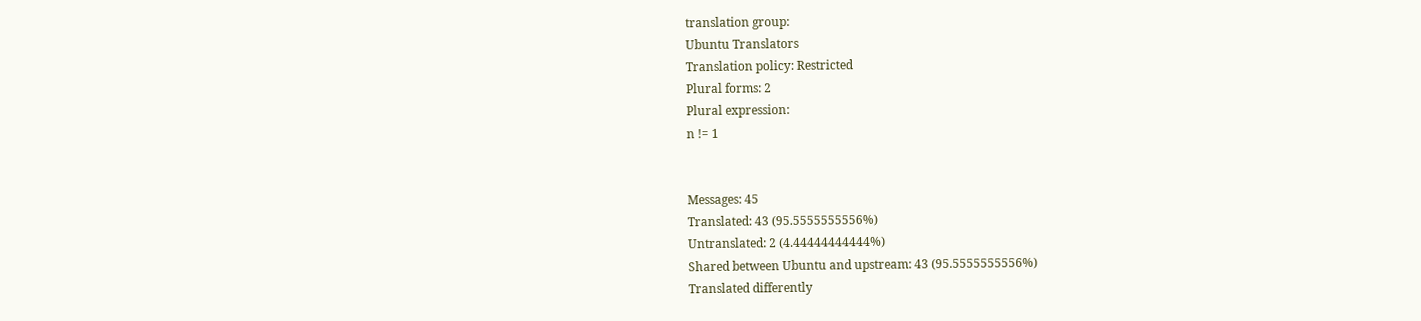translation group:
Ubuntu Translators
Translation policy: Restricted
Plural forms: 2
Plural expression:
n != 1


Messages: 45
Translated: 43 (95.5555555556%)
Untranslated: 2 (4.44444444444%)
Shared between Ubuntu and upstream: 43 (95.5555555556%)
Translated differently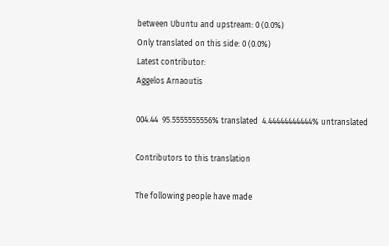between Ubuntu and upstream: 0 (0.0%)
Only translated on this side: 0 (0.0%)
Latest contributor:
Aggelos Arnaoutis

004.44  95.5555555556% translated  4.44444444444% untranslated

Contributors to this translation

The following people have made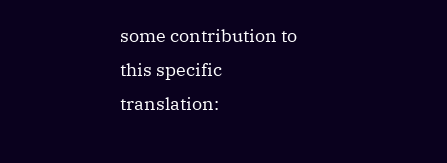some contribution to this specific translation: